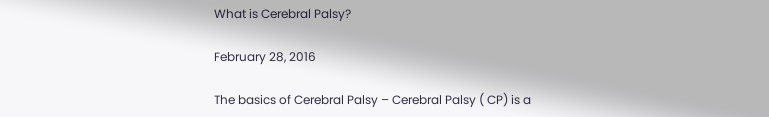What is Cerebral Palsy?

February 28, 2016

The basics of Cerebral Palsy – Cerebral Palsy ( CP) is a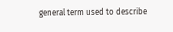general term used to describe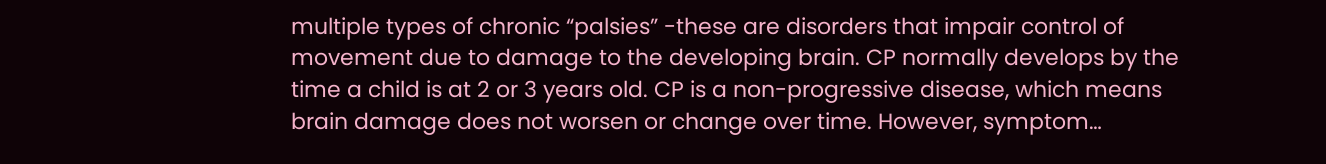multiple types of chronic “palsies” -these are disorders that impair control of movement due to damage to the developing brain. CP normally develops by the time a child is at 2 or 3 years old. CP is a non-progressive disease, which means brain damage does not worsen or change over time. However, symptom…